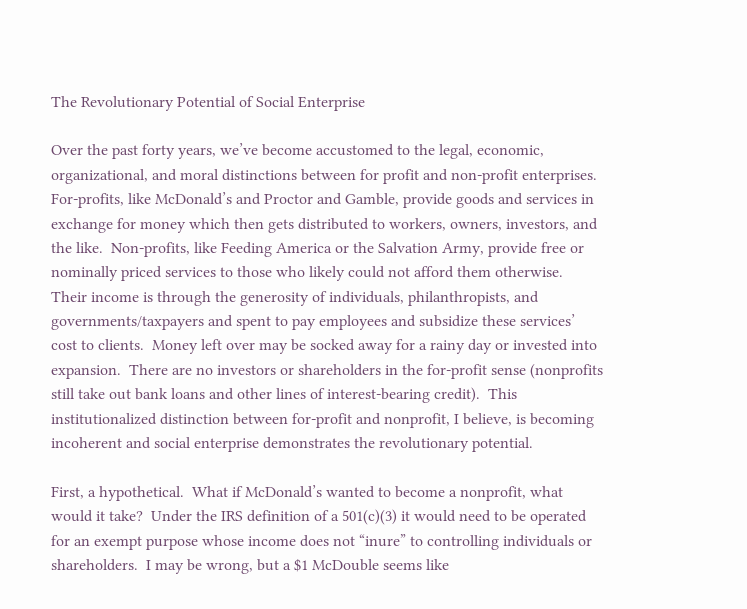The Revolutionary Potential of Social Enterprise

Over the past forty years, we’ve become accustomed to the legal, economic, organizational, and moral distinctions between for profit and non-profit enterprises.  For-profits, like McDonald’s and Proctor and Gamble, provide goods and services in exchange for money which then gets distributed to workers, owners, investors, and the like.  Non-profits, like Feeding America or the Salvation Army, provide free or nominally priced services to those who likely could not afford them otherwise.  Their income is through the generosity of individuals, philanthropists, and governments/taxpayers and spent to pay employees and subsidize these services’ cost to clients.  Money left over may be socked away for a rainy day or invested into expansion.  There are no investors or shareholders in the for-profit sense (nonprofits still take out bank loans and other lines of interest-bearing credit).  This institutionalized distinction between for-profit and nonprofit, I believe, is becoming incoherent and social enterprise demonstrates the revolutionary potential.

First, a hypothetical.  What if McDonald’s wanted to become a nonprofit, what would it take?  Under the IRS definition of a 501(c)(3) it would need to be operated for an exempt purpose whose income does not “inure” to controlling individuals or shareholders.  I may be wrong, but a $1 McDouble seems like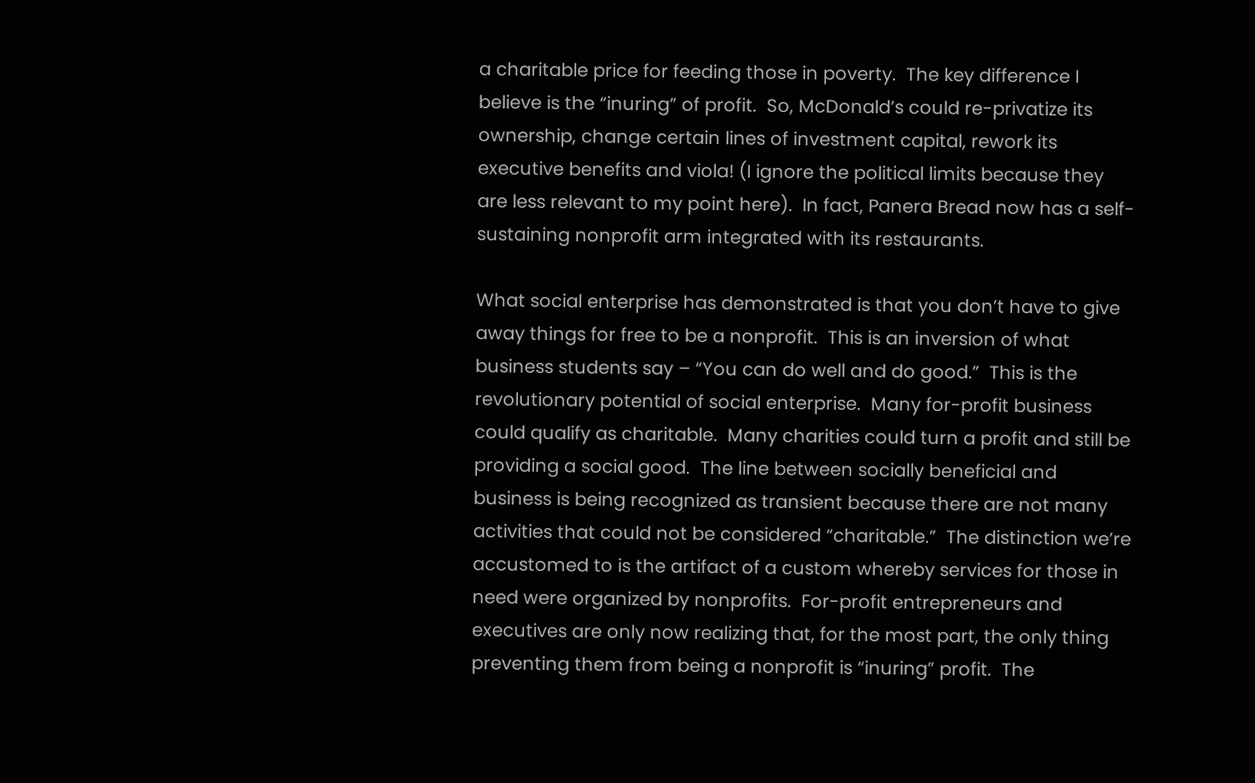a charitable price for feeding those in poverty.  The key difference I believe is the “inuring” of profit.  So, McDonald’s could re-privatize its ownership, change certain lines of investment capital, rework its executive benefits and viola! (I ignore the political limits because they are less relevant to my point here).  In fact, Panera Bread now has a self-sustaining nonprofit arm integrated with its restaurants.

What social enterprise has demonstrated is that you don’t have to give away things for free to be a nonprofit.  This is an inversion of what business students say – “You can do well and do good.”  This is the revolutionary potential of social enterprise.  Many for-profit business could qualify as charitable.  Many charities could turn a profit and still be providing a social good.  The line between socially beneficial and business is being recognized as transient because there are not many activities that could not be considered “charitable.”  The distinction we’re accustomed to is the artifact of a custom whereby services for those in need were organized by nonprofits.  For-profit entrepreneurs and executives are only now realizing that, for the most part, the only thing preventing them from being a nonprofit is “inuring” profit.  The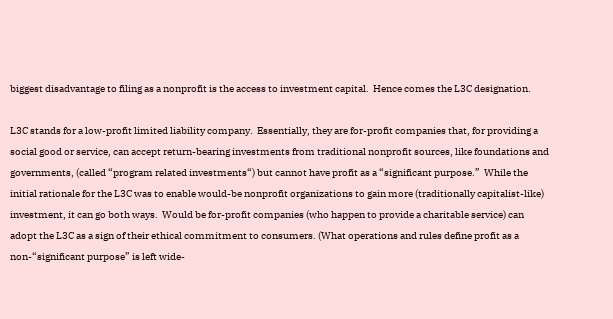biggest disadvantage to filing as a nonprofit is the access to investment capital.  Hence comes the L3C designation.

L3C stands for a low-profit limited liability company.  Essentially, they are for-profit companies that, for providing a social good or service, can accept return-bearing investments from traditional nonprofit sources, like foundations and governments, (called “program related investments“) but cannot have profit as a “significant purpose.”  While the initial rationale for the L3C was to enable would-be nonprofit organizations to gain more (traditionally capitalist-like) investment, it can go both ways.  Would be for-profit companies (who happen to provide a charitable service) can adopt the L3C as a sign of their ethical commitment to consumers. (What operations and rules define profit as a non-“significant purpose” is left wide-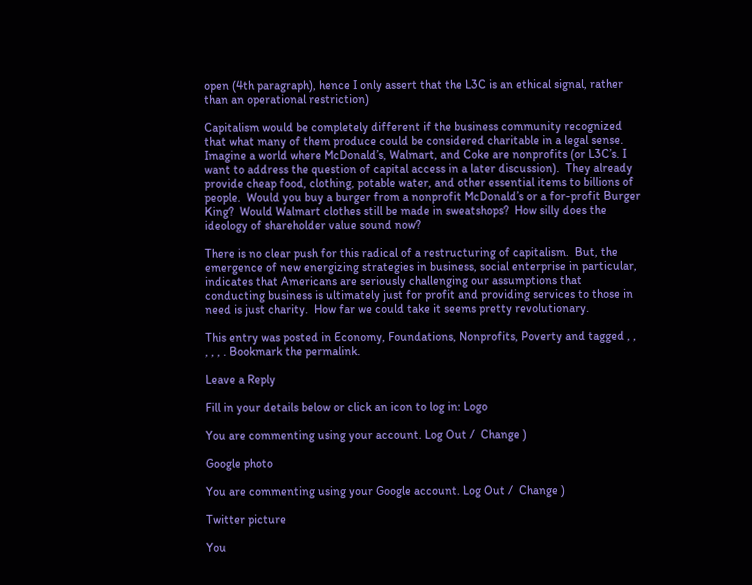open (4th paragraph), hence I only assert that the L3C is an ethical signal, rather than an operational restriction)

Capitalism would be completely different if the business community recognized that what many of them produce could be considered charitable in a legal sense.  Imagine a world where McDonald’s, Walmart, and Coke are nonprofits (or L3C’s. I want to address the question of capital access in a later discussion).  They already provide cheap food, clothing, potable water, and other essential items to billions of people.  Would you buy a burger from a nonprofit McDonald’s or a for-profit Burger King?  Would Walmart clothes still be made in sweatshops?  How silly does the ideology of shareholder value sound now?

There is no clear push for this radical of a restructuring of capitalism.  But, the emergence of new energizing strategies in business, social enterprise in particular, indicates that Americans are seriously challenging our assumptions that conducting business is ultimately just for profit and providing services to those in need is just charity.  How far we could take it seems pretty revolutionary.

This entry was posted in Economy, Foundations, Nonprofits, Poverty and tagged , , , , , . Bookmark the permalink.

Leave a Reply

Fill in your details below or click an icon to log in: Logo

You are commenting using your account. Log Out /  Change )

Google photo

You are commenting using your Google account. Log Out /  Change )

Twitter picture

You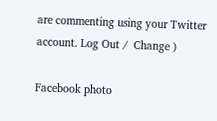are commenting using your Twitter account. Log Out /  Change )

Facebook photo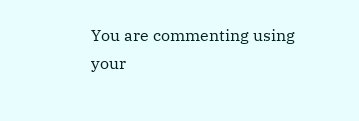You are commenting using your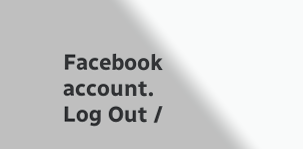Facebook account. Log Out /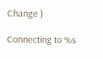Change )

Connecting to %s